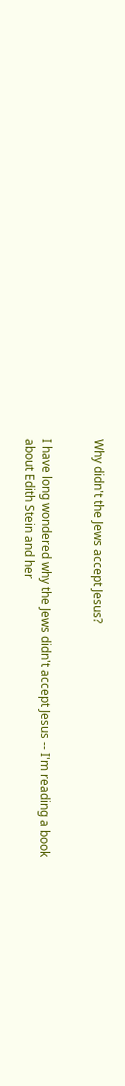Why didn't the Jews accept Jesus?


I have long wondered why the Jews didn't accept Jesus -- I'm reading a book about Edith Stein and her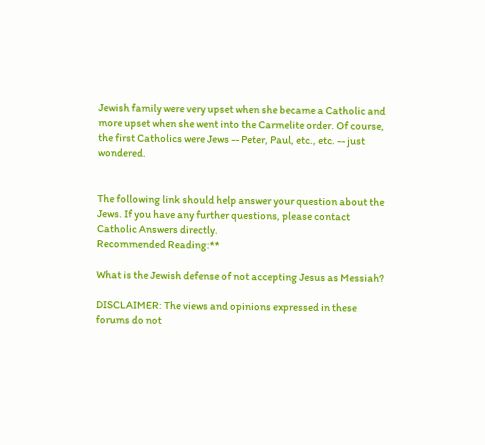Jewish family were very upset when she became a Catholic and more upset when she went into the Carmelite order. Of course, the first Catholics were Jews -- Peter, Paul, etc., etc. -- just wondered.


The following link should help answer your question about the Jews. If you have any further questions, please contact Catholic Answers directly.
Recommended Reading:**

What is the Jewish defense of not accepting Jesus as Messiah?

DISCLAIMER: The views and opinions expressed in these forums do not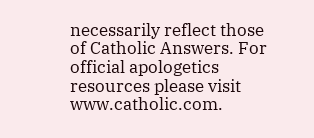necessarily reflect those of Catholic Answers. For official apologetics resources please visit www.catholic.com.